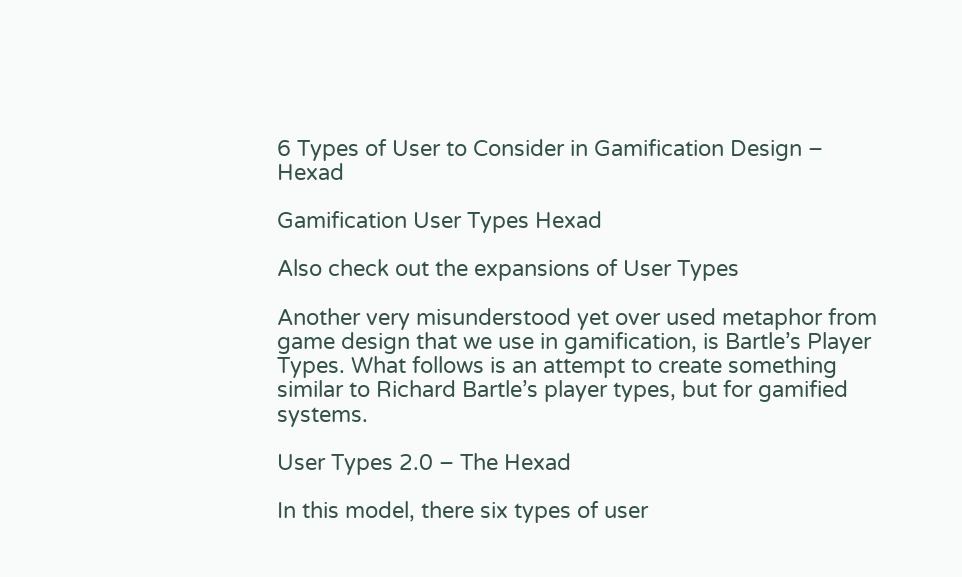6 Types of User to Consider in Gamification Design – Hexad

Gamification User Types Hexad

Also check out the expansions of User Types

Another very misunderstood yet over used metaphor from game design that we use in gamification, is Bartle’s Player Types. What follows is an attempt to create something similar to Richard Bartle’s player types, but for gamified systems.

User Types 2.0 – The Hexad

In this model, there six types of user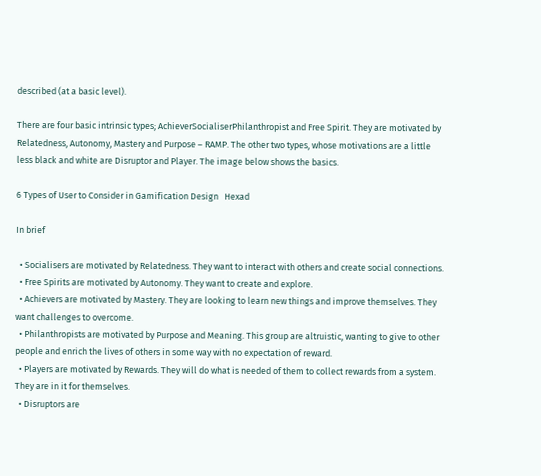described (at a basic level).

There are four basic intrinsic types; AchieverSocialiserPhilanthropist and Free Spirit. They are motivated by Relatedness, Autonomy, Mastery and Purpose – RAMP. The other two types, whose motivations are a little less black and white are Disruptor and Player. The image below shows the basics.

6 Types of User to Consider in Gamification Design   Hexad

In brief

  • Socialisers are motivated by Relatedness. They want to interact with others and create social connections.
  • Free Spirits are motivated by Autonomy. They want to create and explore.
  • Achievers are motivated by Mastery. They are looking to learn new things and improve themselves. They want challenges to overcome.
  • Philanthropists are motivated by Purpose and Meaning. This group are altruistic, wanting to give to other people and enrich the lives of others in some way with no expectation of reward.
  • Players are motivated by Rewards. They will do what is needed of them to collect rewards from a system. They are in it for themselves.
  • Disruptors are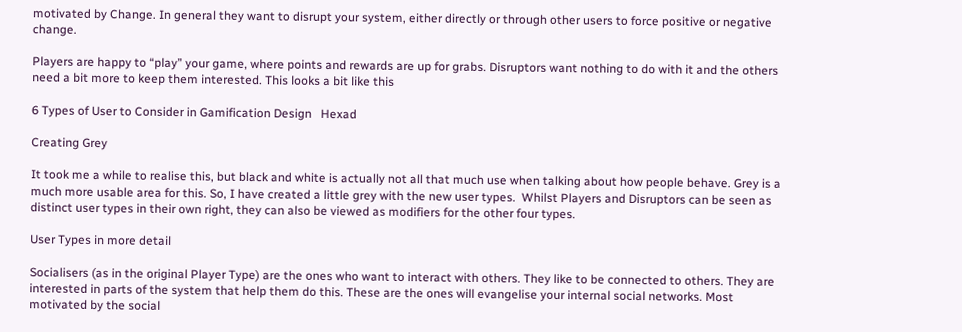motivated by Change. In general they want to disrupt your system, either directly or through other users to force positive or negative change.

Players are happy to “play” your game, where points and rewards are up for grabs. Disruptors want nothing to do with it and the others need a bit more to keep them interested. This looks a bit like this

6 Types of User to Consider in Gamification Design   Hexad

Creating Grey

It took me a while to realise this, but black and white is actually not all that much use when talking about how people behave. Grey is a much more usable area for this. So, I have created a little grey with the new user types.  Whilst Players and Disruptors can be seen as distinct user types in their own right, they can also be viewed as modifiers for the other four types.

User Types in more detail

Socialisers (as in the original Player Type) are the ones who want to interact with others. They like to be connected to others. They are interested in parts of the system that help them do this. These are the ones will evangelise your internal social networks. Most motivated by the social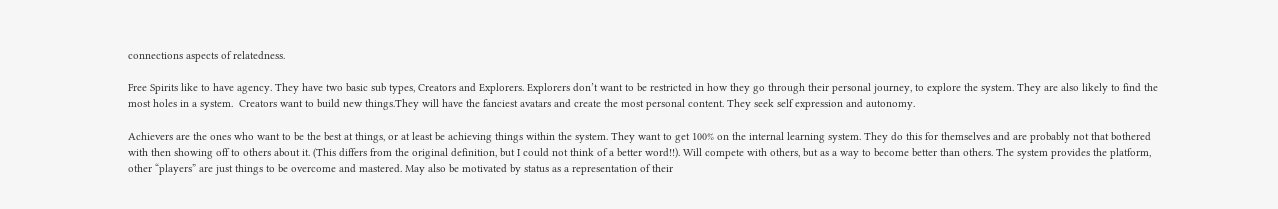connections aspects of relatedness.

Free Spirits like to have agency. They have two basic sub types, Creators and Explorers. Explorers don’t want to be restricted in how they go through their personal journey, to explore the system. They are also likely to find the most holes in a system.  Creators want to build new things.They will have the fanciest avatars and create the most personal content. They seek self expression and autonomy.

Achievers are the ones who want to be the best at things, or at least be achieving things within the system. They want to get 100% on the internal learning system. They do this for themselves and are probably not that bothered with then showing off to others about it. (This differs from the original definition, but I could not think of a better word!!). Will compete with others, but as a way to become better than others. The system provides the platform, other “players” are just things to be overcome and mastered. May also be motivated by status as a representation of their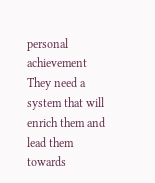personal achievement They need a system that will enrich them and lead them towards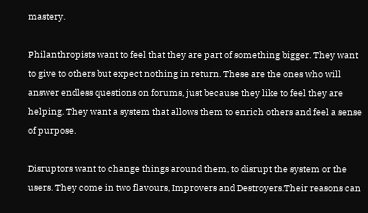mastery.

Philanthropists want to feel that they are part of something bigger. They want to give to others but expect nothing in return. These are the ones who will answer endless questions on forums, just because they like to feel they are helping. They want a system that allows them to enrich others and feel a sense of purpose.

Disruptors want to change things around them, to disrupt the system or the users. They come in two flavours, Improvers and Destroyers.Their reasons can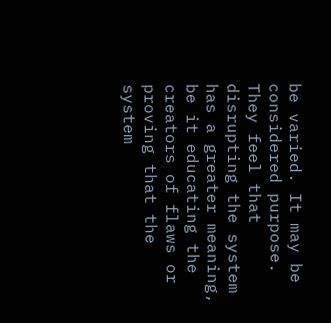be varied. It may be considered purpose.  They feel that disrupting the system has a greater meaning, be it educating the creators of flaws or proving that the system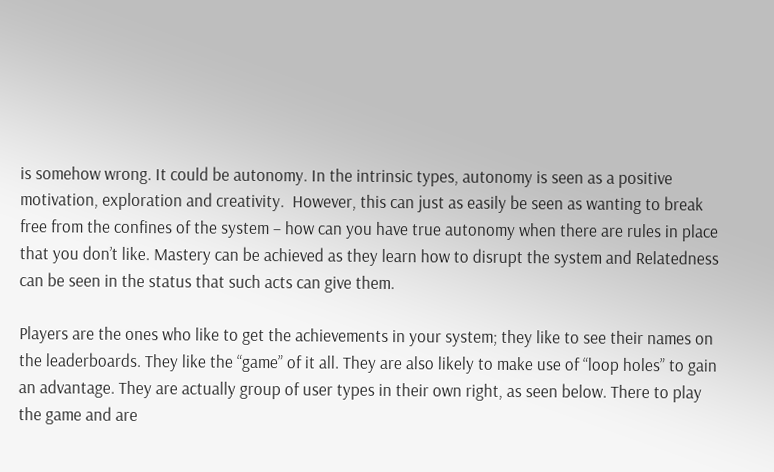is somehow wrong. It could be autonomy. In the intrinsic types, autonomy is seen as a positive motivation, exploration and creativity.  However, this can just as easily be seen as wanting to break free from the confines of the system – how can you have true autonomy when there are rules in place that you don’t like. Mastery can be achieved as they learn how to disrupt the system and Relatedness can be seen in the status that such acts can give them.

Players are the ones who like to get the achievements in your system; they like to see their names on the leaderboards. They like the “game” of it all. They are also likely to make use of “loop holes” to gain an advantage. They are actually group of user types in their own right, as seen below. There to play the game and are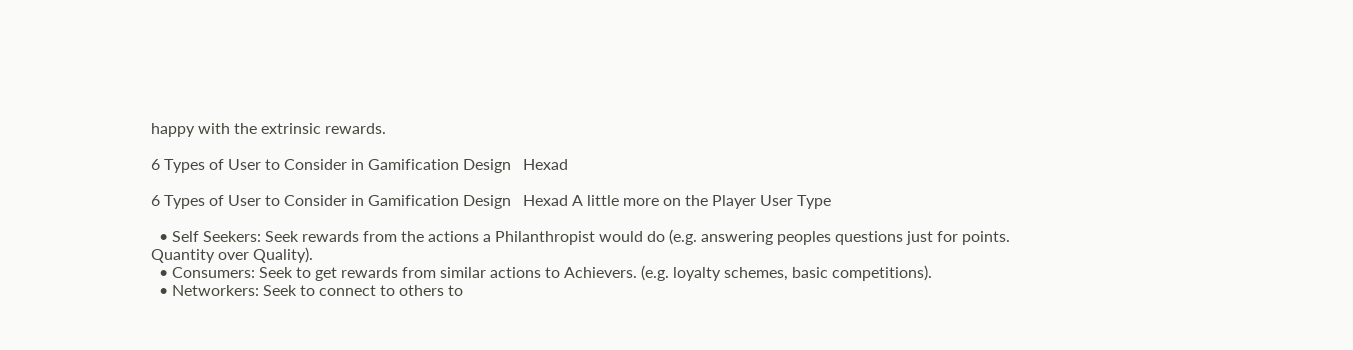happy with the extrinsic rewards.

6 Types of User to Consider in Gamification Design   Hexad

6 Types of User to Consider in Gamification Design   Hexad A little more on the Player User Type

  • Self Seekers: Seek rewards from the actions a Philanthropist would do (e.g. answering peoples questions just for points. Quantity over Quality).
  • Consumers: Seek to get rewards from similar actions to Achievers. (e.g. loyalty schemes, basic competitions).
  • Networkers: Seek to connect to others to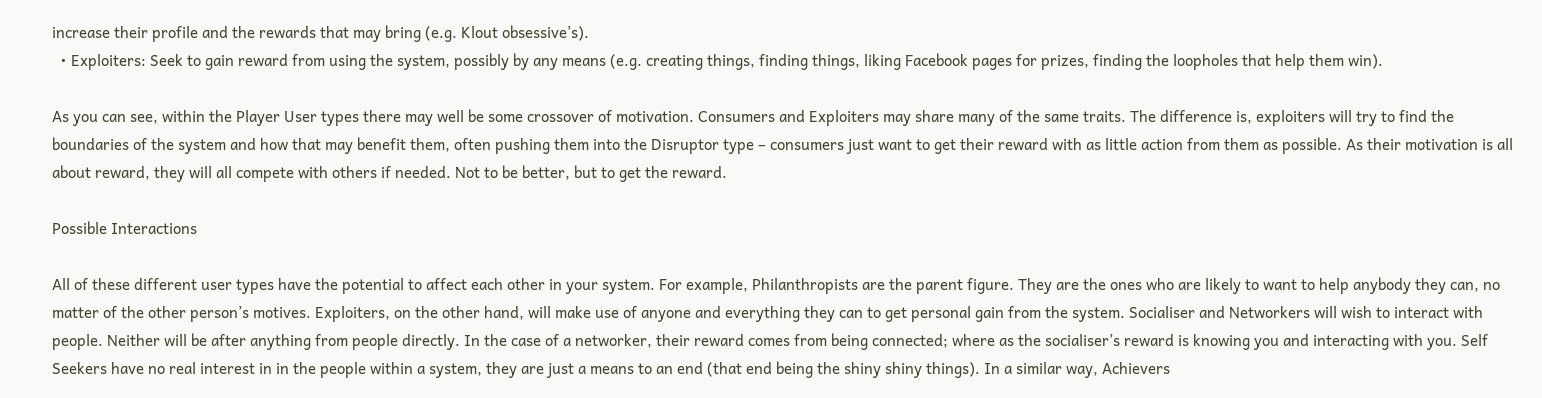increase their profile and the rewards that may bring (e.g. Klout obsessive’s).
  • Exploiters: Seek to gain reward from using the system, possibly by any means (e.g. creating things, finding things, liking Facebook pages for prizes, finding the loopholes that help them win).

As you can see, within the Player User types there may well be some crossover of motivation. Consumers and Exploiters may share many of the same traits. The difference is, exploiters will try to find the boundaries of the system and how that may benefit them, often pushing them into the Disruptor type – consumers just want to get their reward with as little action from them as possible. As their motivation is all about reward, they will all compete with others if needed. Not to be better, but to get the reward.

Possible Interactions

All of these different user types have the potential to affect each other in your system. For example, Philanthropists are the parent figure. They are the ones who are likely to want to help anybody they can, no matter of the other person’s motives. Exploiters, on the other hand, will make use of anyone and everything they can to get personal gain from the system. Socialiser and Networkers will wish to interact with people. Neither will be after anything from people directly. In the case of a networker, their reward comes from being connected; where as the socialiser’s reward is knowing you and interacting with you. Self Seekers have no real interest in in the people within a system, they are just a means to an end (that end being the shiny shiny things). In a similar way, Achievers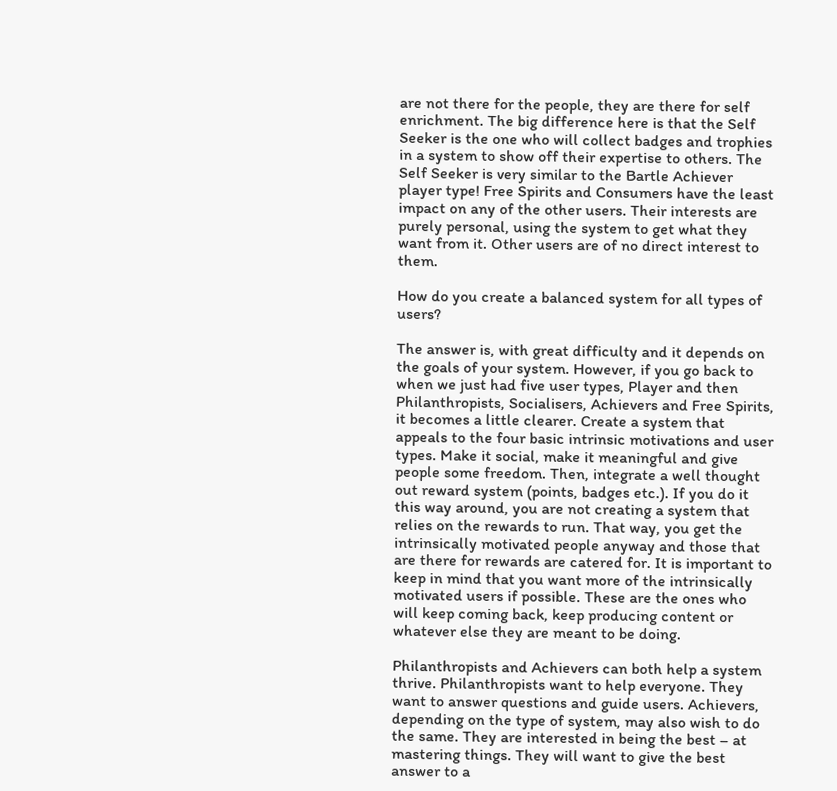are not there for the people, they are there for self enrichment. The big difference here is that the Self Seeker is the one who will collect badges and trophies in a system to show off their expertise to others. The Self Seeker is very similar to the Bartle Achiever player type! Free Spirits and Consumers have the least impact on any of the other users. Their interests are purely personal, using the system to get what they want from it. Other users are of no direct interest to them.

How do you create a balanced system for all types of users?

The answer is, with great difficulty and it depends on the goals of your system. However, if you go back to when we just had five user types, Player and then Philanthropists, Socialisers, Achievers and Free Spirits, it becomes a little clearer. Create a system that appeals to the four basic intrinsic motivations and user types. Make it social, make it meaningful and give people some freedom. Then, integrate a well thought out reward system (points, badges etc.). If you do it this way around, you are not creating a system that relies on the rewards to run. That way, you get the intrinsically motivated people anyway and those that are there for rewards are catered for. It is important to keep in mind that you want more of the intrinsically motivated users if possible. These are the ones who will keep coming back, keep producing content or whatever else they are meant to be doing.

Philanthropists and Achievers can both help a system thrive. Philanthropists want to help everyone. They want to answer questions and guide users. Achievers, depending on the type of system, may also wish to do the same. They are interested in being the best – at mastering things. They will want to give the best answer to a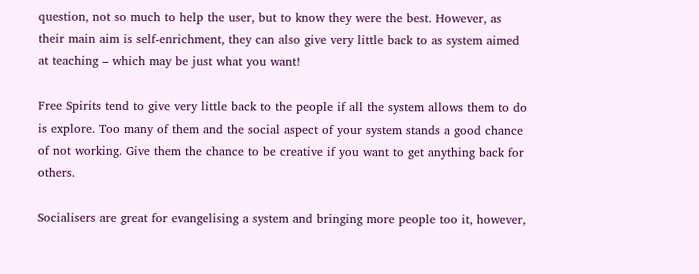question, not so much to help the user, but to know they were the best. However, as their main aim is self-enrichment, they can also give very little back to as system aimed at teaching – which may be just what you want!

Free Spirits tend to give very little back to the people if all the system allows them to do is explore. Too many of them and the social aspect of your system stands a good chance of not working. Give them the chance to be creative if you want to get anything back for others.

Socialisers are great for evangelising a system and bringing more people too it, however,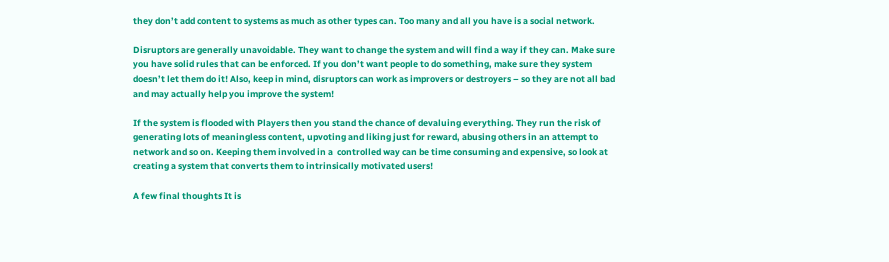they don’t add content to systems as much as other types can. Too many and all you have is a social network.

Disruptors are generally unavoidable. They want to change the system and will find a way if they can. Make sure you have solid rules that can be enforced. If you don’t want people to do something, make sure they system doesn’t let them do it! Also, keep in mind, disruptors can work as improvers or destroyers – so they are not all bad and may actually help you improve the system!

If the system is flooded with Players then you stand the chance of devaluing everything. They run the risk of generating lots of meaningless content, upvoting and liking just for reward, abusing others in an attempt to network and so on. Keeping them involved in a  controlled way can be time consuming and expensive, so look at creating a system that converts them to intrinsically motivated users!

A few final thoughts It is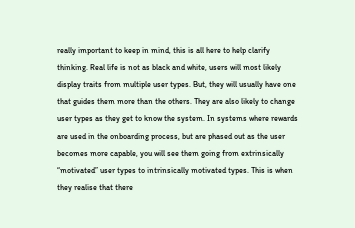really important to keep in mind, this is all here to help clarify thinking. Real life is not as black and white, users will most likely display traits from multiple user types. But, they will usually have one that guides them more than the others. They are also likely to change user types as they get to know the system. In systems where rewards are used in the onboarding process, but are phased out as the user becomes more capable, you will see them going from extrinsically “motivated” user types to intrinsically motivated types. This is when they realise that there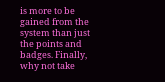is more to be gained from the system than just the points and badges. Finally, why not take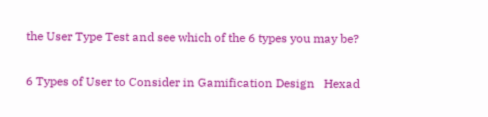the User Type Test and see which of the 6 types you may be?

6 Types of User to Consider in Gamification Design   Hexad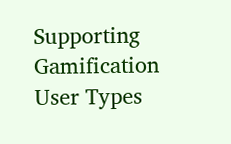Supporting Gamification User Types